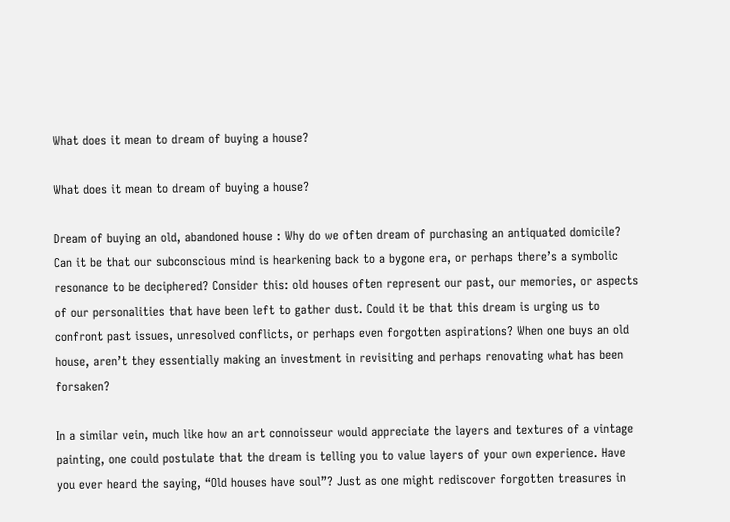What does it mean to dream of buying a house?

What does it mean to dream of buying a house?

Dream of buying an old, abandoned house : Why do we often dream of purchasing an antiquated domicile? Can it be that our subconscious mind is hearkening back to a bygone era, or perhaps there’s a symbolic resonance to be deciphered? Consider this: old houses often represent our past, our memories, or aspects of our personalities that have been left to gather dust. Could it be that this dream is urging us to confront past issues, unresolved conflicts, or perhaps even forgotten aspirations? When one buys an old house, aren’t they essentially making an investment in revisiting and perhaps renovating what has been forsaken?

In a similar vein, much like how an art connoisseur would appreciate the layers and textures of a vintage painting, one could postulate that the dream is telling you to value layers of your own experience. Have you ever heard the saying, “Old houses have soul”? Just as one might rediscover forgotten treasures in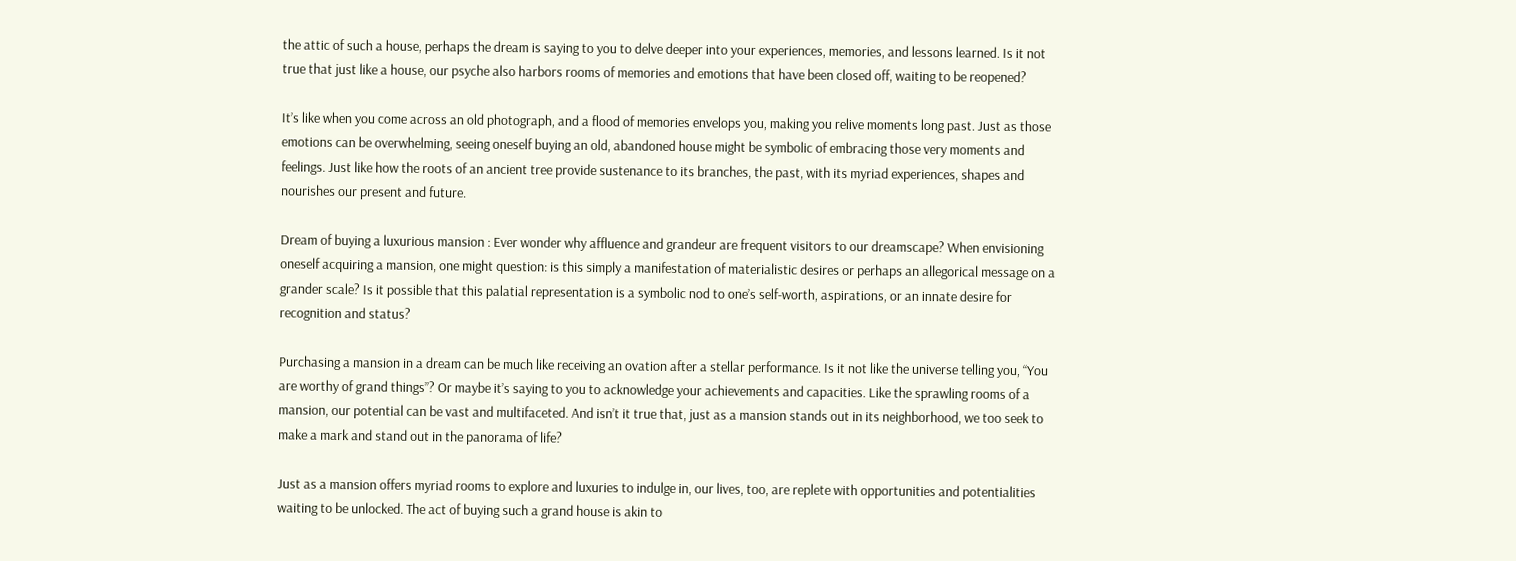the attic of such a house, perhaps the dream is saying to you to delve deeper into your experiences, memories, and lessons learned. Is it not true that just like a house, our psyche also harbors rooms of memories and emotions that have been closed off, waiting to be reopened?

It’s like when you come across an old photograph, and a flood of memories envelops you, making you relive moments long past. Just as those emotions can be overwhelming, seeing oneself buying an old, abandoned house might be symbolic of embracing those very moments and feelings. Just like how the roots of an ancient tree provide sustenance to its branches, the past, with its myriad experiences, shapes and nourishes our present and future.

Dream of buying a luxurious mansion : Ever wonder why affluence and grandeur are frequent visitors to our dreamscape? When envisioning oneself acquiring a mansion, one might question: is this simply a manifestation of materialistic desires or perhaps an allegorical message on a grander scale? Is it possible that this palatial representation is a symbolic nod to one’s self-worth, aspirations, or an innate desire for recognition and status?

Purchasing a mansion in a dream can be much like receiving an ovation after a stellar performance. Is it not like the universe telling you, “You are worthy of grand things”? Or maybe it’s saying to you to acknowledge your achievements and capacities. Like the sprawling rooms of a mansion, our potential can be vast and multifaceted. And isn’t it true that, just as a mansion stands out in its neighborhood, we too seek to make a mark and stand out in the panorama of life?

Just as a mansion offers myriad rooms to explore and luxuries to indulge in, our lives, too, are replete with opportunities and potentialities waiting to be unlocked. The act of buying such a grand house is akin to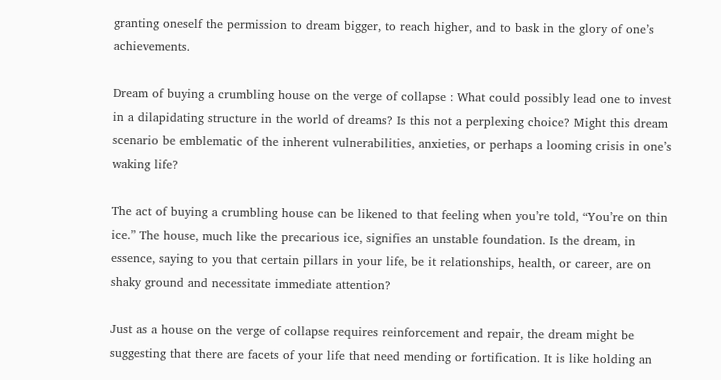granting oneself the permission to dream bigger, to reach higher, and to bask in the glory of one’s achievements.

Dream of buying a crumbling house on the verge of collapse : What could possibly lead one to invest in a dilapidating structure in the world of dreams? Is this not a perplexing choice? Might this dream scenario be emblematic of the inherent vulnerabilities, anxieties, or perhaps a looming crisis in one’s waking life?

The act of buying a crumbling house can be likened to that feeling when you’re told, “You’re on thin ice.” The house, much like the precarious ice, signifies an unstable foundation. Is the dream, in essence, saying to you that certain pillars in your life, be it relationships, health, or career, are on shaky ground and necessitate immediate attention?

Just as a house on the verge of collapse requires reinforcement and repair, the dream might be suggesting that there are facets of your life that need mending or fortification. It is like holding an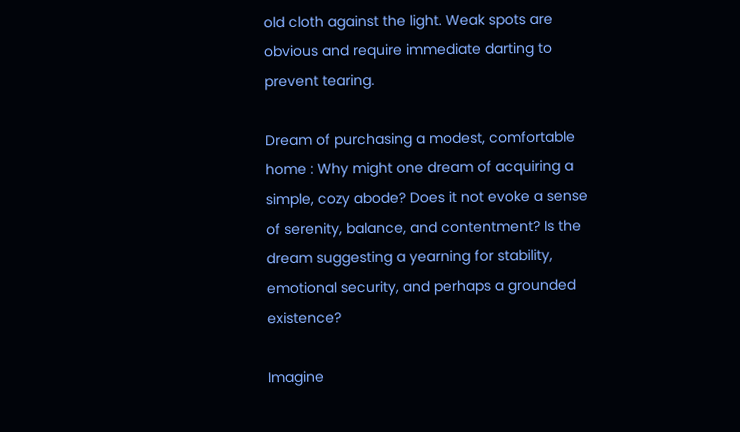old cloth against the light. Weak spots are obvious and require immediate darting to prevent tearing.

Dream of purchasing a modest, comfortable home : Why might one dream of acquiring a simple, cozy abode? Does it not evoke a sense of serenity, balance, and contentment? Is the dream suggesting a yearning for stability, emotional security, and perhaps a grounded existence?

Imagine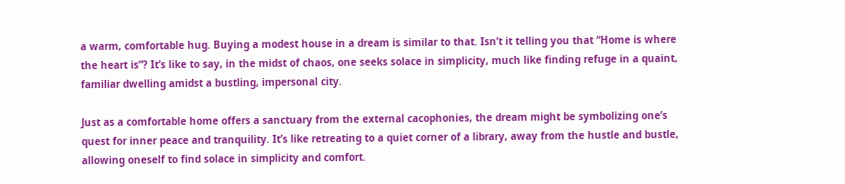a warm, comfortable hug. Buying a modest house in a dream is similar to that. Isn’t it telling you that “Home is where the heart is”? It’s like to say, in the midst of chaos, one seeks solace in simplicity, much like finding refuge in a quaint, familiar dwelling amidst a bustling, impersonal city.

Just as a comfortable home offers a sanctuary from the external cacophonies, the dream might be symbolizing one’s quest for inner peace and tranquility. It’s like retreating to a quiet corner of a library, away from the hustle and bustle, allowing oneself to find solace in simplicity and comfort.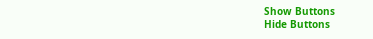Show Buttons
Hide Buttons